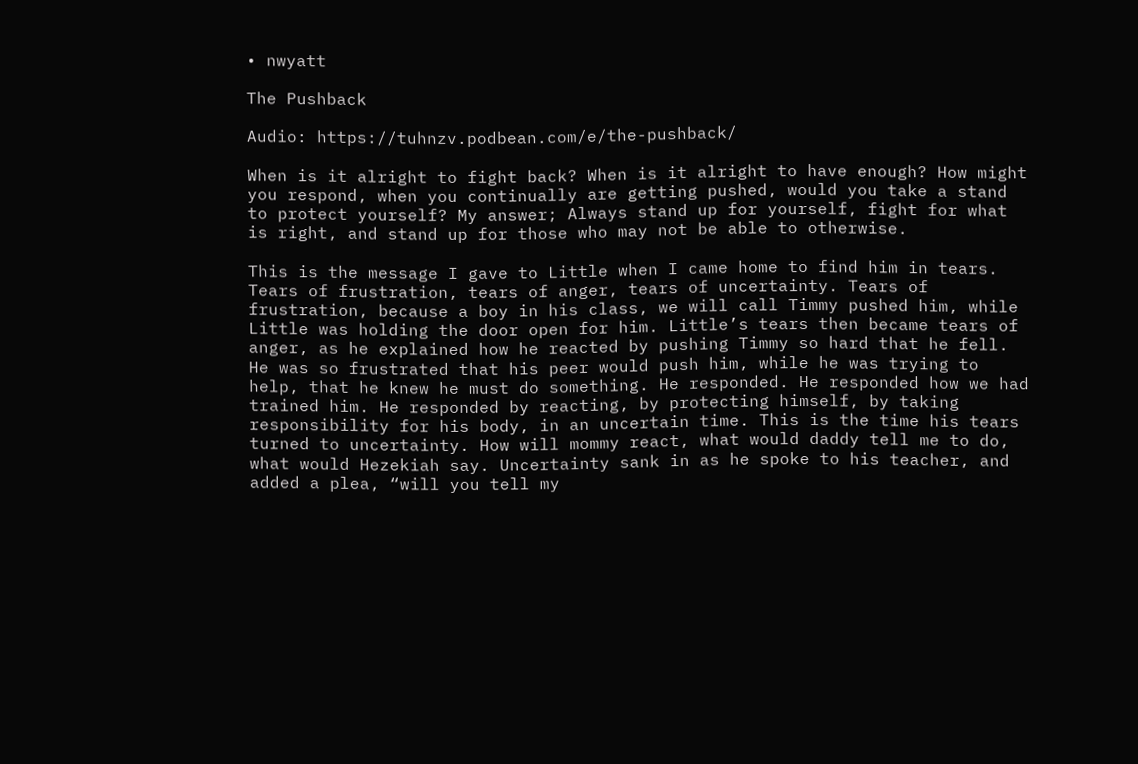• nwyatt

The Pushback

Audio: https://tuhnzv.podbean.com/e/the-pushback/

When is it alright to fight back? When is it alright to have enough? How might you respond, when you continually are getting pushed, would you take a stand to protect yourself? My answer; Always stand up for yourself, fight for what is right, and stand up for those who may not be able to otherwise.

This is the message I gave to Little when I came home to find him in tears. Tears of frustration, tears of anger, tears of uncertainty. Tears of frustration, because a boy in his class, we will call Timmy pushed him, while Little was holding the door open for him. Little’s tears then became tears of anger, as he explained how he reacted by pushing Timmy so hard that he fell. He was so frustrated that his peer would push him, while he was trying to help, that he knew he must do something. He responded. He responded how we had trained him. He responded by reacting, by protecting himself, by taking responsibility for his body, in an uncertain time. This is the time his tears turned to uncertainty. How will mommy react, what would daddy tell me to do, what would Hezekiah say. Uncertainty sank in as he spoke to his teacher, and added a plea, “will you tell my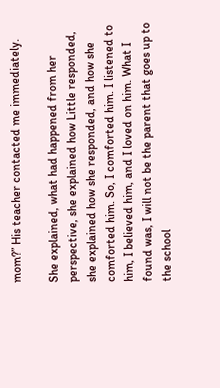mom?” His teacher contacted me immediately.

She explained, what had happened from her perspective, she explained how Little responded, she explained how she responded, and how she comforted him. So, I comforted him. I listened to him, I believed him, and I loved on him. What I found was, I will not be the parent that goes up to the school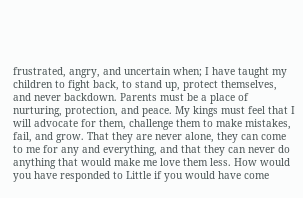frustrated, angry, and uncertain when; I have taught my children to fight back, to stand up, protect themselves, and never backdown. Parents must be a place of nurturing, protection, and peace. My kings must feel that I will advocate for them, challenge them to make mistakes, fail, and grow. That they are never alone, they can come to me for any and everything, and that they can never do anything that would make me love them less. How would you have responded to Little if you would have come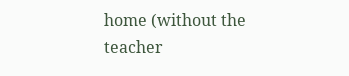home (without the teacher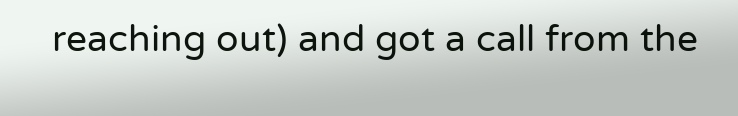reaching out) and got a call from the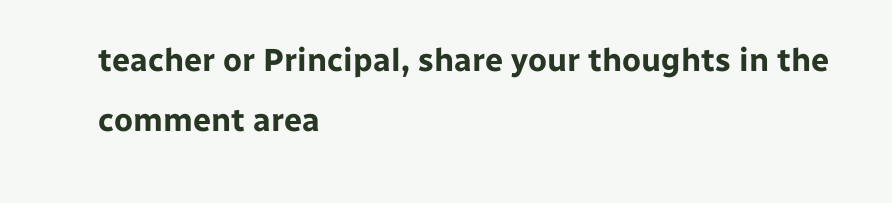teacher or Principal, share your thoughts in the comment area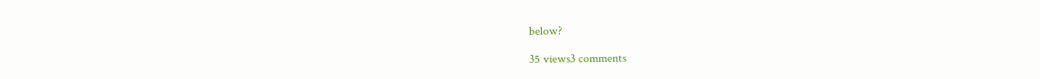below?

35 views3 comments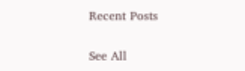Recent Posts

See All